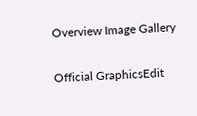Overview Image Gallery

Official GraphicsEdit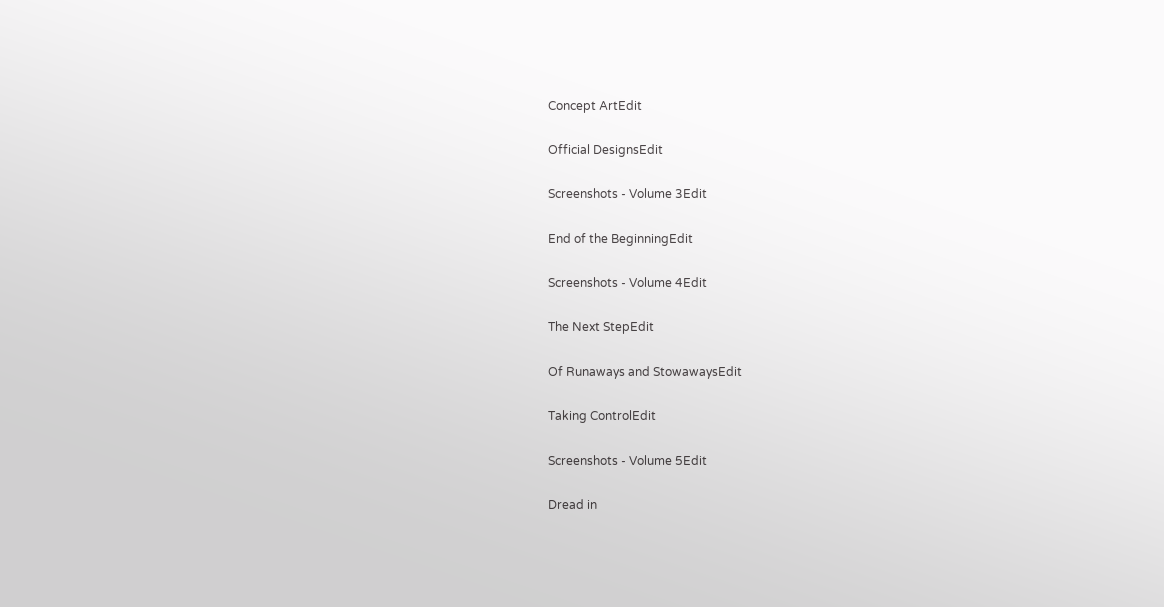Concept ArtEdit

Official DesignsEdit

Screenshots - Volume 3Edit

End of the BeginningEdit

Screenshots - Volume 4Edit

The Next StepEdit

Of Runaways and StowawaysEdit

Taking ControlEdit

Screenshots - Volume 5Edit

Dread in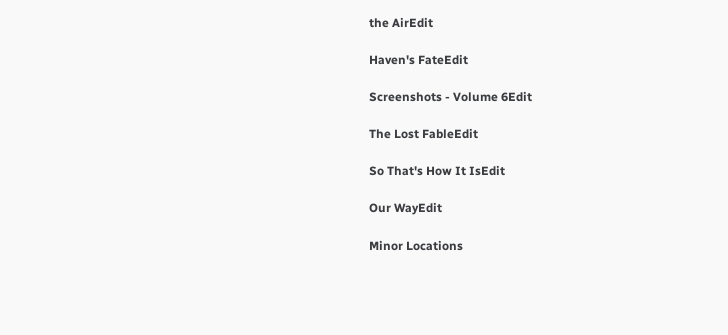the AirEdit

Haven's FateEdit

Screenshots - Volume 6Edit

The Lost FableEdit

So That's How It IsEdit

Our WayEdit

Minor Locations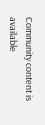Community content is available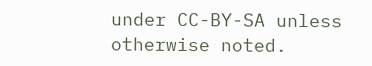under CC-BY-SA unless otherwise noted.